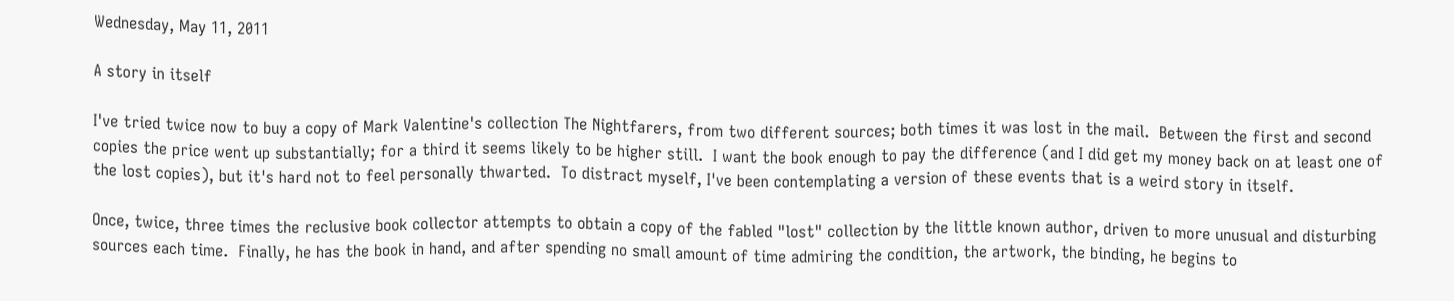Wednesday, May 11, 2011

A story in itself

I've tried twice now to buy a copy of Mark Valentine's collection The Nightfarers, from two different sources; both times it was lost in the mail.  Between the first and second copies the price went up substantially; for a third it seems likely to be higher still.  I want the book enough to pay the difference (and I did get my money back on at least one of the lost copies), but it's hard not to feel personally thwarted.  To distract myself, I've been contemplating a version of these events that is a weird story in itself.

Once, twice, three times the reclusive book collector attempts to obtain a copy of the fabled "lost" collection by the little known author, driven to more unusual and disturbing sources each time.  Finally, he has the book in hand, and after spending no small amount of time admiring the condition, the artwork, the binding, he begins to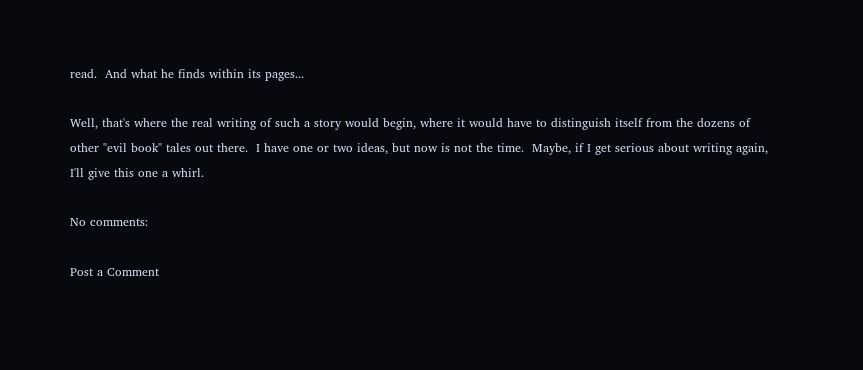read.  And what he finds within its pages...

Well, that's where the real writing of such a story would begin, where it would have to distinguish itself from the dozens of other "evil book" tales out there.  I have one or two ideas, but now is not the time.  Maybe, if I get serious about writing again, I'll give this one a whirl.

No comments:

Post a Comment